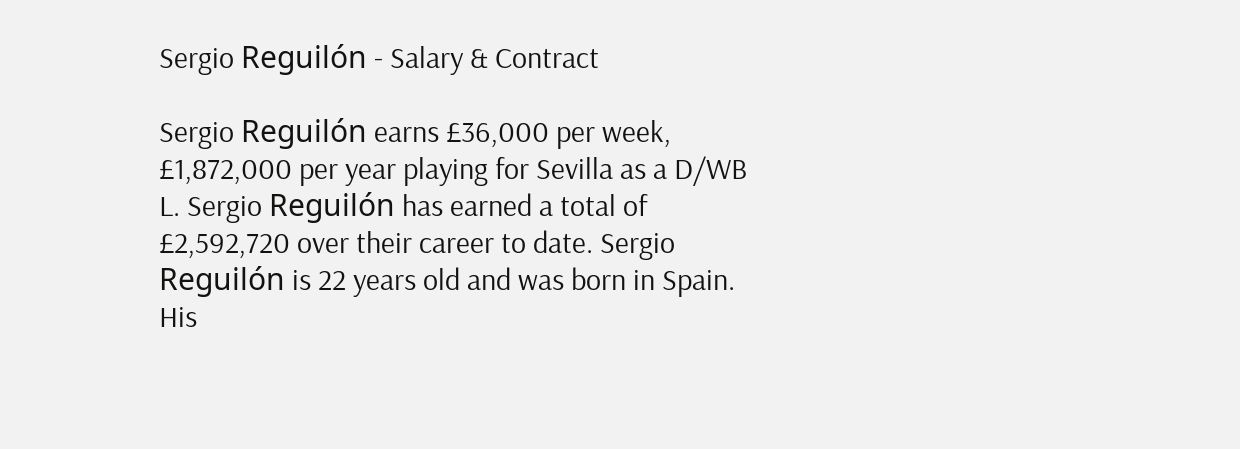Sergio Reguilón - Salary & Contract

Sergio Reguilón earns £36,000 per week, £1,872,000 per year playing for Sevilla as a D/WB L. Sergio Reguilón has earned a total of £2,592,720 over their career to date. Sergio Reguilón is 22 years old and was born in Spain. His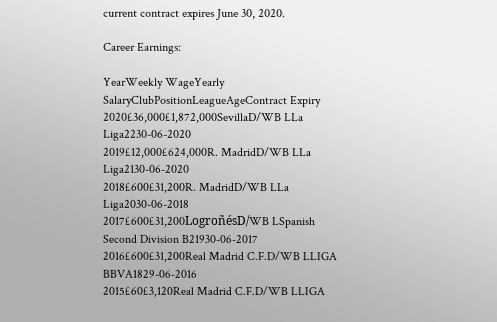current contract expires June 30, 2020.

Career Earnings:

YearWeekly WageYearly SalaryClubPositionLeagueAgeContract Expiry
2020£36,000£1,872,000SevillaD/WB LLa Liga2230-06-2020
2019£12,000£624,000R. MadridD/WB LLa Liga2130-06-2020
2018£600£31,200R. MadridD/WB LLa Liga2030-06-2018
2017£600£31,200LogroñésD/WB LSpanish Second Division B21930-06-2017
2016£600£31,200Real Madrid C.F.D/WB LLIGA BBVA1829-06-2016
2015£60£3,120Real Madrid C.F.D/WB LLIGA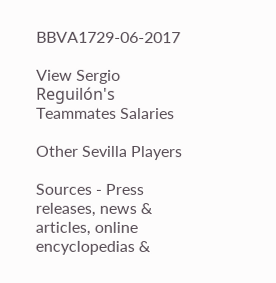BBVA1729-06-2017

View Sergio Reguilón's Teammates Salaries

Other Sevilla Players

Sources - Press releases, news & articles, online encyclopedias &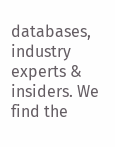databases, industry experts & insiders. We find the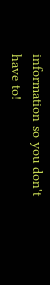information so you don't have to!